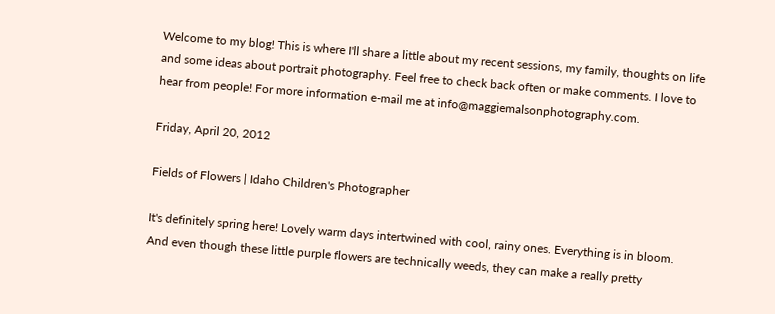Welcome to my blog! This is where I'll share a little about my recent sessions, my family, thoughts on life and some ideas about portrait photography. Feel free to check back often or make comments. I love to hear from people! For more information e-mail me at info@maggiemalsonphotography.com.

Friday, April 20, 2012

Fields of Flowers | Idaho Children's Photographer

It's definitely spring here! Lovely warm days intertwined with cool, rainy ones. Everything is in bloom. And even though these little purple flowers are technically weeds, they can make a really pretty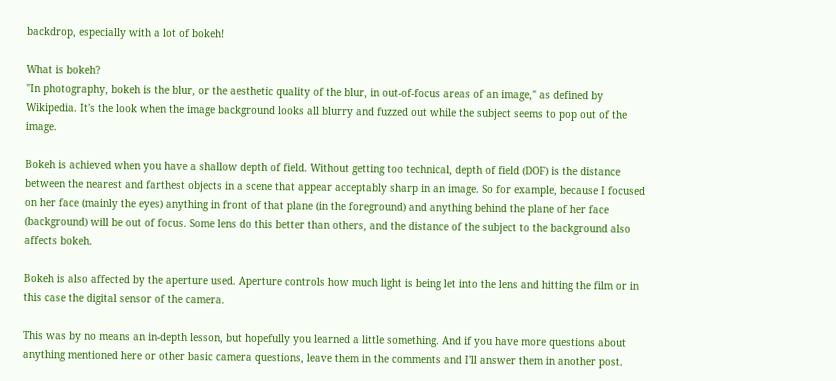backdrop, especially with a lot of bokeh!

What is bokeh?
"In photography, bokeh is the blur, or the aesthetic quality of the blur, in out-of-focus areas of an image," as defined by Wikipedia. It's the look when the image background looks all blurry and fuzzed out while the subject seems to pop out of the image.

Bokeh is achieved when you have a shallow depth of field. Without getting too technical, depth of field (DOF) is the distance between the nearest and farthest objects in a scene that appear acceptably sharp in an image. So for example, because I focused on her face (mainly the eyes) anything in front of that plane (in the foreground) and anything behind the plane of her face (background) will be out of focus. Some lens do this better than others, and the distance of the subject to the background also affects bokeh.

Bokeh is also affected by the aperture used. Aperture controls how much light is being let into the lens and hitting the film or in this case the digital sensor of the camera.

This was by no means an in-depth lesson, but hopefully you learned a little something. And if you have more questions about anything mentioned here or other basic camera questions, leave them in the comments and I'll answer them in another post.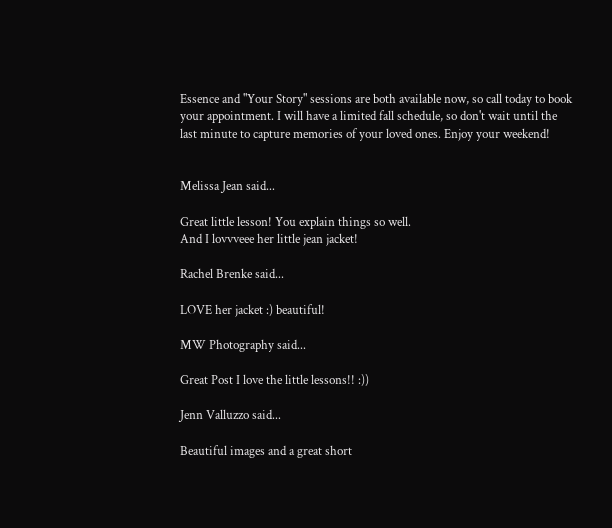Essence and "Your Story" sessions are both available now, so call today to book your appointment. I will have a limited fall schedule, so don't wait until the last minute to capture memories of your loved ones. Enjoy your weekend!


Melissa Jean said...

Great little lesson! You explain things so well.
And I lovvveee her little jean jacket!

Rachel Brenke said...

LOVE her jacket :) beautiful!

MW Photography said...

Great Post I love the little lessons!! :))

Jenn Valluzzo said...

Beautiful images and a great short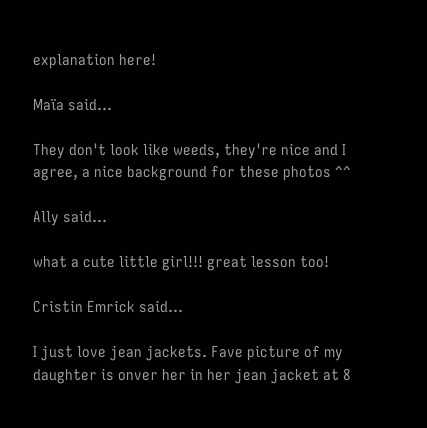explanation here!

Maïa said...

They don't look like weeds, they're nice and I agree, a nice background for these photos ^^

Ally said...

what a cute little girl!!! great lesson too!

Cristin Emrick said...

I just love jean jackets. Fave picture of my daughter is onver her in her jean jacket at 8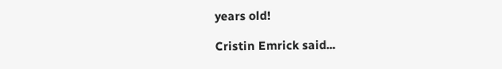years old!

Cristin Emrick said...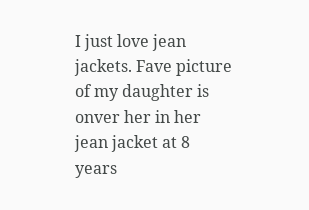I just love jean jackets. Fave picture of my daughter is onver her in her jean jacket at 8 years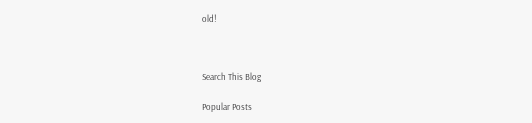old!



Search This Blog

Popular Posts